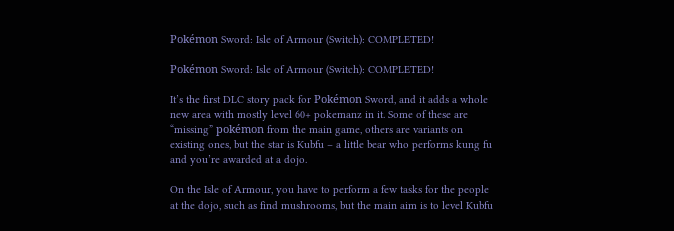Pokémon Sword: Isle of Armour (Switch): COMPLETED!

Pokémon Sword: Isle of Armour (Switch): COMPLETED!

It’s the first DLC story pack for Pokémon Sword, and it adds a whole new area with mostly level 60+ pokemanz in it. Some of these are “missing” pokémon from the main game, others are variants on existing ones, but the star is Kubfu – a little bear who performs kung fu and you’re awarded at a dojo.

On the Isle of Armour, you have to perform a few tasks for the people at the dojo, such as find mushrooms, but the main aim is to level Kubfu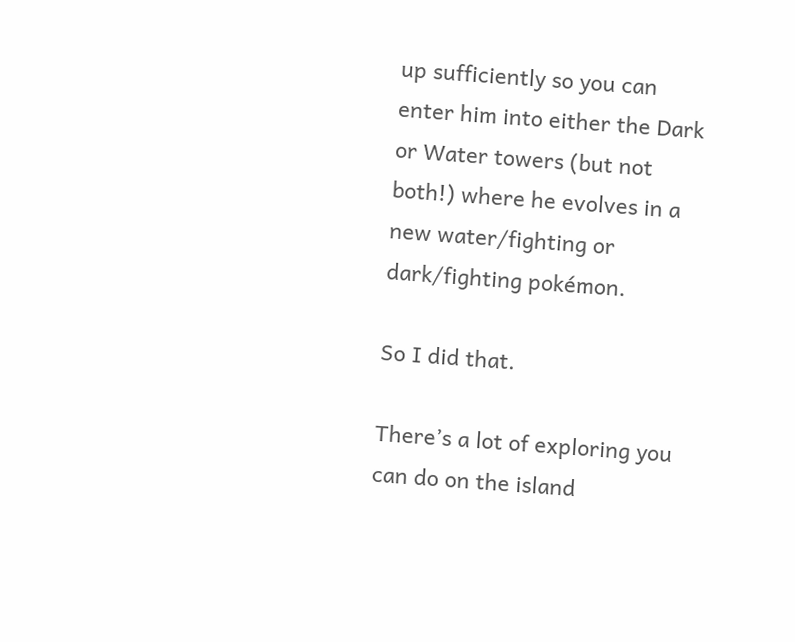up sufficiently so you can enter him into either the Dark or Water towers (but not both!) where he evolves in a new water/fighting or dark/fighting pokémon.

So I did that.

There’s a lot of exploring you can do on the island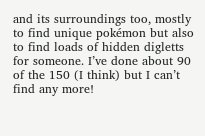and its surroundings too, mostly to find unique pokémon but also to find loads of hidden digletts for someone. I’ve done about 90 of the 150 (I think) but I can’t find any more!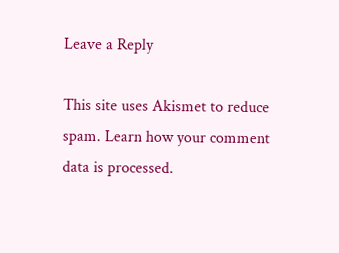Leave a Reply

This site uses Akismet to reduce spam. Learn how your comment data is processed.